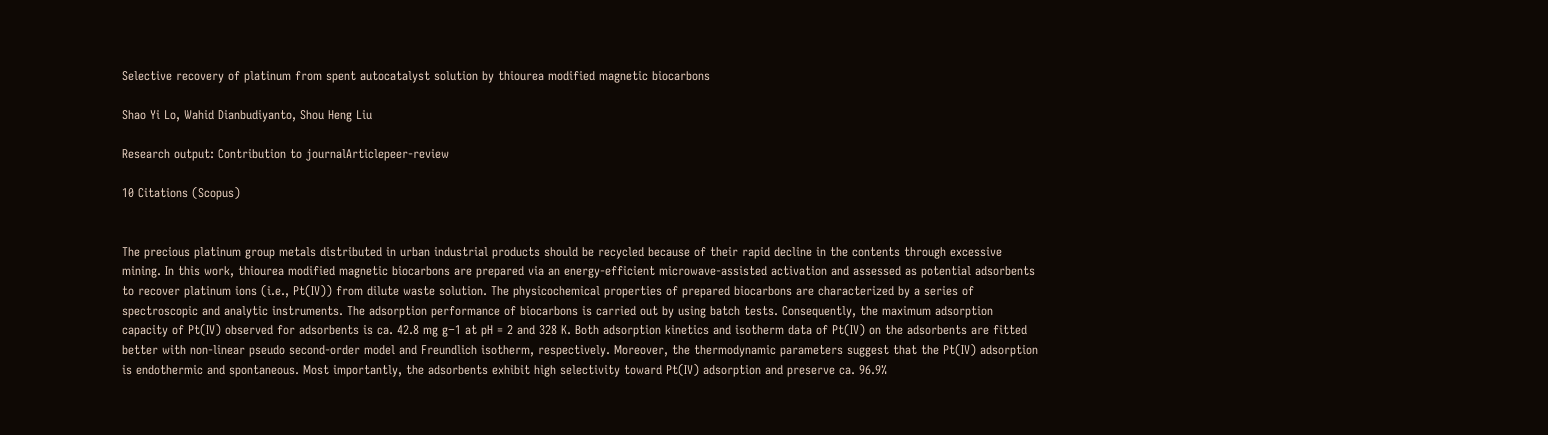Selective recovery of platinum from spent autocatalyst solution by thiourea modified magnetic biocarbons

Shao Yi Lo, Wahid Dianbudiyanto, Shou Heng Liu

Research output: Contribution to journalArticlepeer-review

10 Citations (Scopus)


The precious platinum group metals distributed in urban industrial products should be recycled because of their rapid decline in the contents through excessive mining. In this work, thiourea modified magnetic biocarbons are prepared via an energy-efficient microwave-assisted activation and assessed as potential adsorbents to recover platinum ions (i.e., Pt(IV)) from dilute waste solution. The physicochemical properties of prepared biocarbons are characterized by a series of spectroscopic and analytic instruments. The adsorption performance of biocarbons is carried out by using batch tests. Consequently, the maximum adsorption capacity of Pt(IV) observed for adsorbents is ca. 42.8 mg g−1 at pH = 2 and 328 K. Both adsorption kinetics and isotherm data of Pt(IV) on the adsorbents are fitted better with non-linear pseudo second-order model and Freundlich isotherm, respectively. Moreover, the thermodynamic parameters suggest that the Pt(IV) adsorption is endothermic and spontaneous. Most importantly, the adsorbents exhibit high selectivity toward Pt(IV) adsorption and preserve ca. 96.9%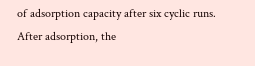of adsorption capacity after six cyclic runs. After adsorption, the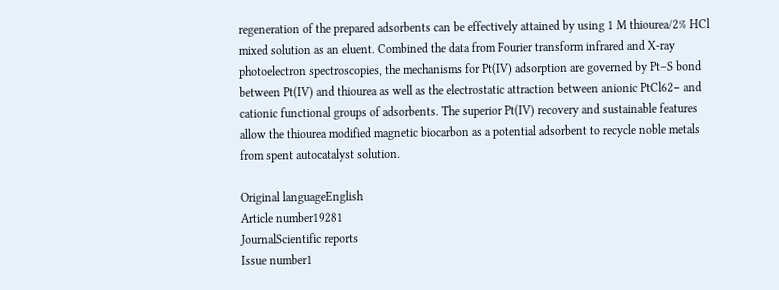regeneration of the prepared adsorbents can be effectively attained by using 1 M thiourea/2% HCl mixed solution as an eluent. Combined the data from Fourier transform infrared and X-ray photoelectron spectroscopies, the mechanisms for Pt(IV) adsorption are governed by Pt–S bond between Pt(IV) and thiourea as well as the electrostatic attraction between anionic PtCl62− and cationic functional groups of adsorbents. The superior Pt(IV) recovery and sustainable features allow the thiourea modified magnetic biocarbon as a potential adsorbent to recycle noble metals from spent autocatalyst solution.

Original languageEnglish
Article number19281
JournalScientific reports
Issue number1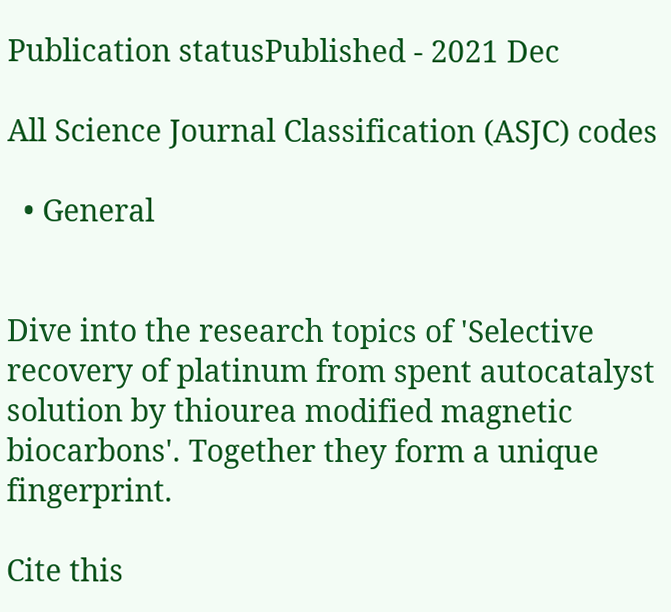Publication statusPublished - 2021 Dec

All Science Journal Classification (ASJC) codes

  • General


Dive into the research topics of 'Selective recovery of platinum from spent autocatalyst solution by thiourea modified magnetic biocarbons'. Together they form a unique fingerprint.

Cite this